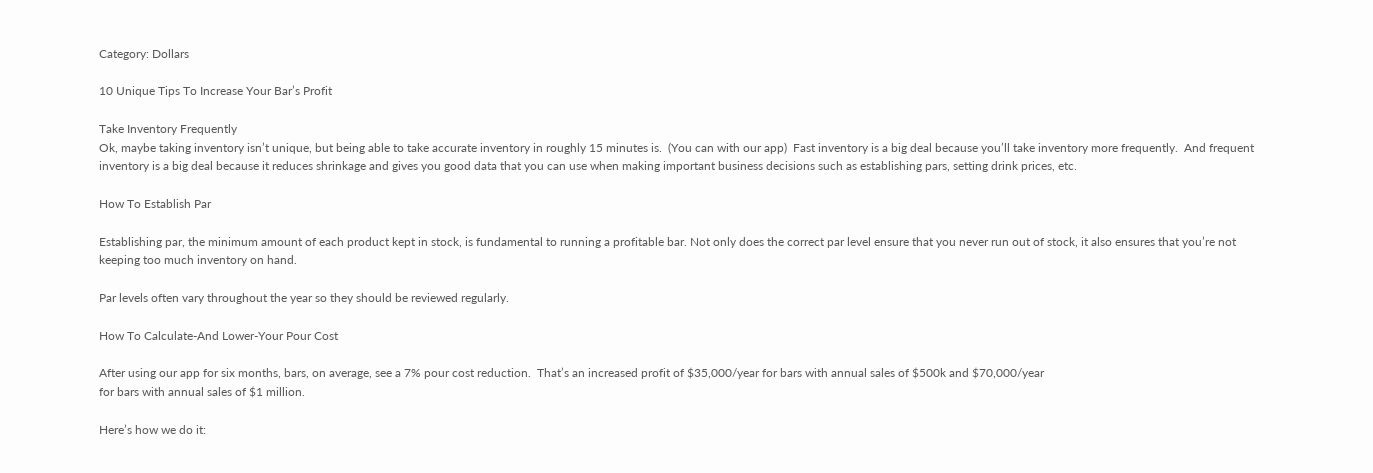Category: Dollars

10 Unique Tips To Increase Your Bar’s Profit

Take Inventory Frequently
Ok, maybe taking inventory isn’t unique, but being able to take accurate inventory in roughly 15 minutes is.  (You can with our app)  Fast inventory is a big deal because you’ll take inventory more frequently.  And frequent inventory is a big deal because it reduces shrinkage and gives you good data that you can use when making important business decisions such as establishing pars, setting drink prices, etc.

How To Establish Par

Establishing par, the minimum amount of each product kept in stock, is fundamental to running a profitable bar. Not only does the correct par level ensure that you never run out of stock, it also ensures that you’re not keeping too much inventory on hand.

Par levels often vary throughout the year so they should be reviewed regularly.

How To Calculate-And Lower-Your Pour Cost

After using our app for six months, bars, on average, see a 7% pour cost reduction.  That’s an increased profit of $35,000/year for bars with annual sales of $500k and $70,000/year
for bars with annual sales of $1 million.

Here’s how we do it: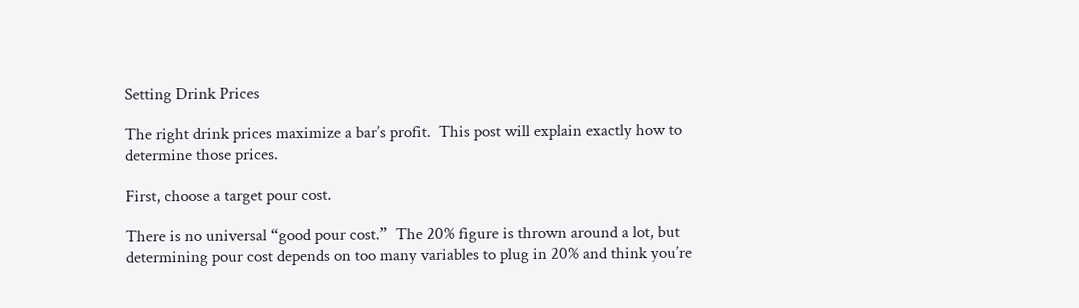Setting Drink Prices

The right drink prices maximize a bar’s profit.  This post will explain exactly how to determine those prices.

First, choose a target pour cost.

There is no universal “good pour cost.”  The 20% figure is thrown around a lot, but determining pour cost depends on too many variables to plug in 20% and think you’re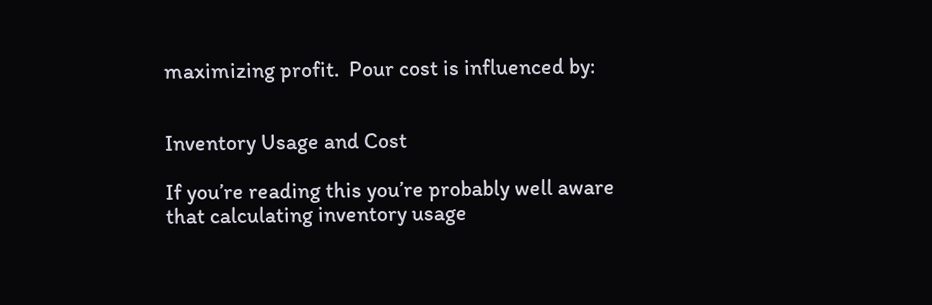maximizing profit.  Pour cost is influenced by:


Inventory Usage and Cost

If you’re reading this you’re probably well aware that calculating inventory usage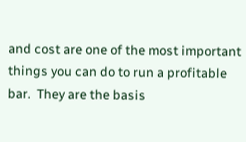and cost are one of the most important things you can do to run a profitable bar.  They are the basis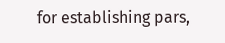for establishing pars,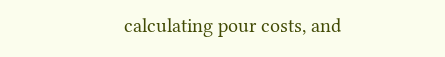calculating pour costs, and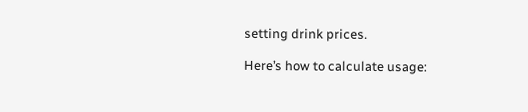setting drink prices.

Here’s how to calculate usage: